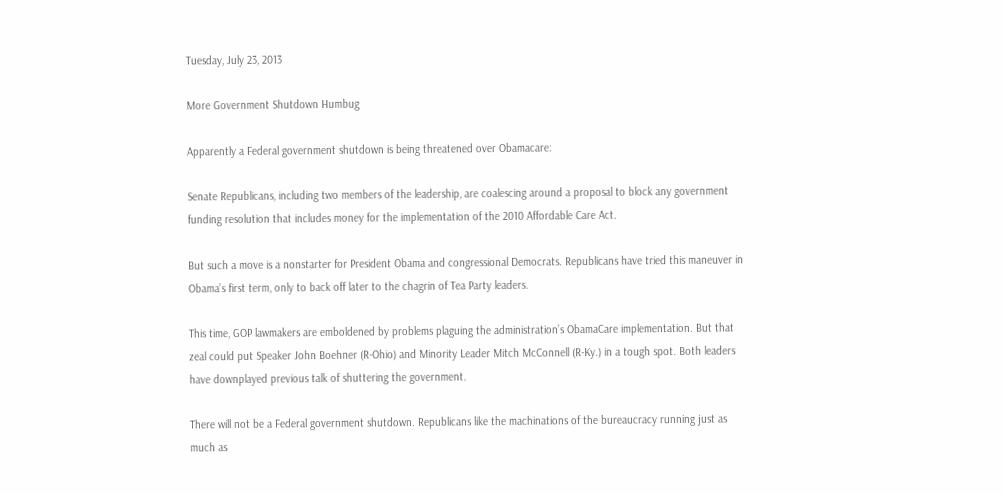Tuesday, July 23, 2013

More Government Shutdown Humbug

Apparently a Federal government shutdown is being threatened over Obamacare:

Senate Republicans, including two members of the leadership, are coalescing around a proposal to block any government funding resolution that includes money for the implementation of the 2010 Affordable Care Act.

But such a move is a nonstarter for President Obama and congressional Democrats. Republicans have tried this maneuver in Obama’s first term, only to back off later to the chagrin of Tea Party leaders.

This time, GOP lawmakers are emboldened by problems plaguing the administration’s ObamaCare implementation. But that zeal could put Speaker John Boehner (R-Ohio) and Minority Leader Mitch McConnell (R-Ky.) in a tough spot. Both leaders have downplayed previous talk of shuttering the government.

There will not be a Federal government shutdown. Republicans like the machinations of the bureaucracy running just as much as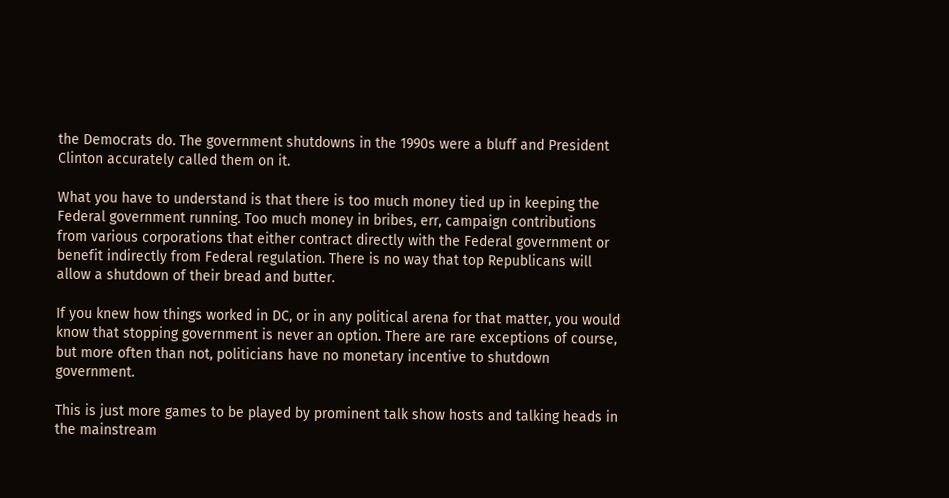the Democrats do. The government shutdowns in the 1990s were a bluff and President Clinton accurately called them on it.

What you have to understand is that there is too much money tied up in keeping the Federal government running. Too much money in bribes, err, campaign contributions from various corporations that either contract directly with the Federal government or benefit indirectly from Federal regulation. There is no way that top Republicans will allow a shutdown of their bread and butter.

If you knew how things worked in DC, or in any political arena for that matter, you would know that stopping government is never an option. There are rare exceptions of course, but more often than not, politicians have no monetary incentive to shutdown government.

This is just more games to be played by prominent talk show hosts and talking heads in the mainstream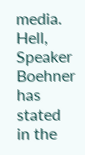media. Hell, Speaker Boehner has stated in the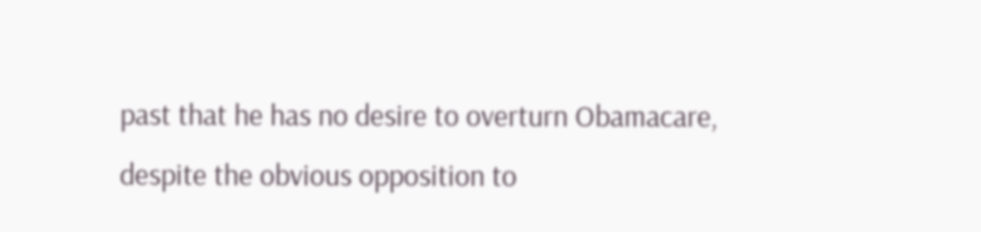past that he has no desire to overturn Obamacare, despite the obvious opposition to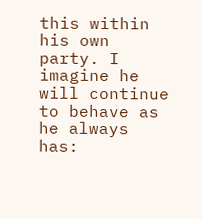this within his own party. I imagine he will continue to behave as he always has: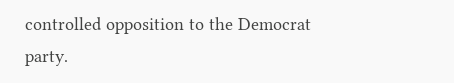controlled opposition to the Democrat party.